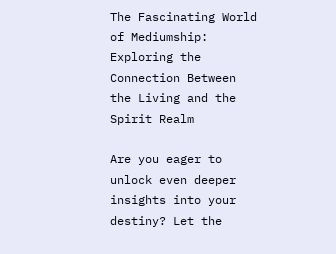The Fascinating World of Mediumship: Exploring the Connection Between the Living and the Spirit Realm

Are you eager to unlock even deeper insights into your destiny? Let the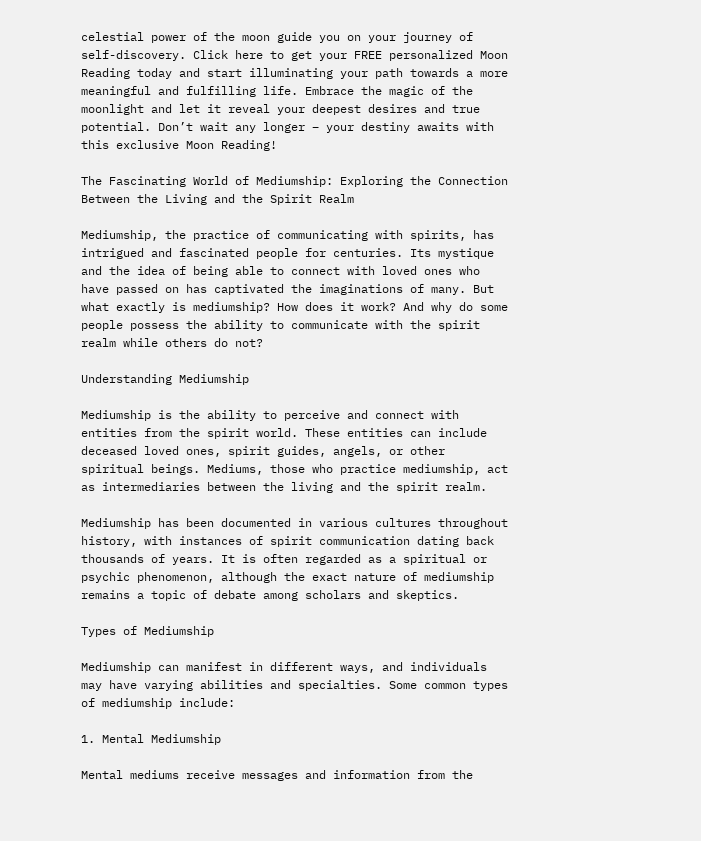celestial power of the moon guide you on your journey of self-discovery. Click here to get your FREE personalized Moon Reading today and start illuminating your path towards a more meaningful and fulfilling life. Embrace the magic of the moonlight and let it reveal your deepest desires and true potential. Don’t wait any longer – your destiny awaits with this exclusive Moon Reading!

The Fascinating World of Mediumship: Exploring the Connection Between the Living and the Spirit Realm

Mediumship, the practice of communicating with spirits, has intrigued and fascinated people for centuries. Its mystique and the idea of being able to connect with loved ones who have passed on has captivated the imaginations of many. But what exactly is mediumship? How does it work? And why do some people possess the ability to communicate with the spirit realm while others do not?

Understanding Mediumship

Mediumship is the ability to perceive and connect with entities from the spirit world. These entities can include deceased loved ones, spirit guides, angels, or other spiritual beings. Mediums, those who practice mediumship, act as intermediaries between the living and the spirit realm.

Mediumship has been documented in various cultures throughout history, with instances of spirit communication dating back thousands of years. It is often regarded as a spiritual or psychic phenomenon, although the exact nature of mediumship remains a topic of debate among scholars and skeptics.

Types of Mediumship

Mediumship can manifest in different ways, and individuals may have varying abilities and specialties. Some common types of mediumship include:

1. Mental Mediumship

Mental mediums receive messages and information from the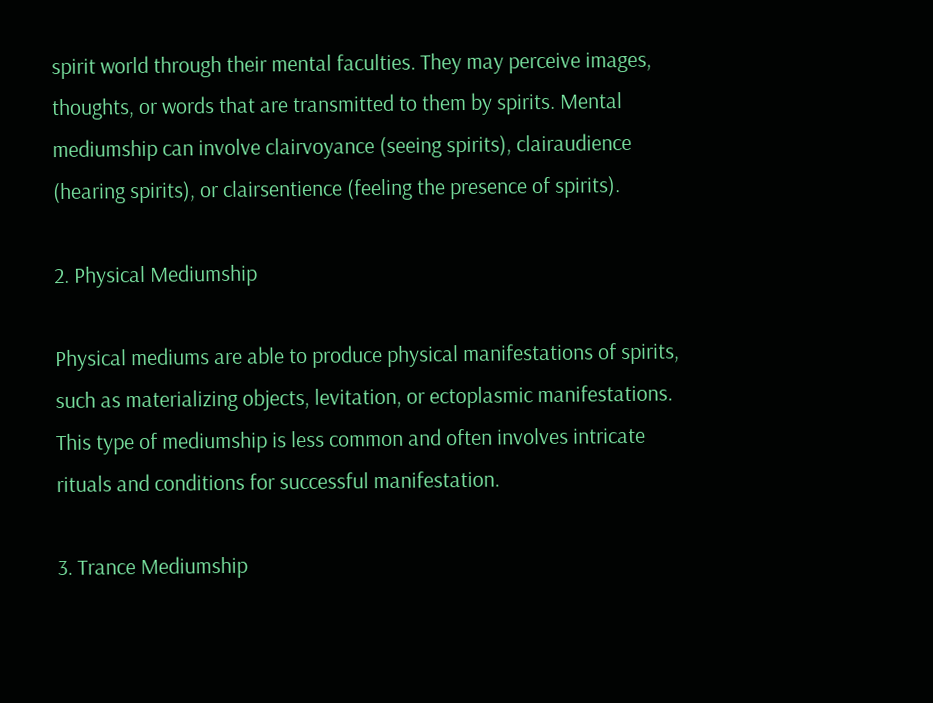spirit world through their mental faculties. They may perceive images, thoughts, or words that are transmitted to them by spirits. Mental mediumship can involve clairvoyance (seeing spirits), clairaudience (hearing spirits), or clairsentience (feeling the presence of spirits).

2. Physical Mediumship

Physical mediums are able to produce physical manifestations of spirits, such as materializing objects, levitation, or ectoplasmic manifestations. This type of mediumship is less common and often involves intricate rituals and conditions for successful manifestation.

3. Trance Mediumship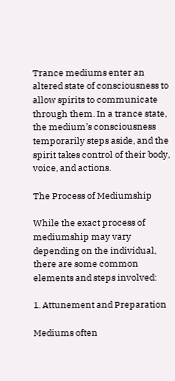Trance mediums enter an altered state of consciousness to allow spirits to communicate through them. In a trance state, the medium’s consciousness temporarily steps aside, and the spirit takes control of their body, voice, and actions.

The Process of Mediumship

While the exact process of mediumship may vary depending on the individual, there are some common elements and steps involved:

1. Attunement and Preparation

Mediums often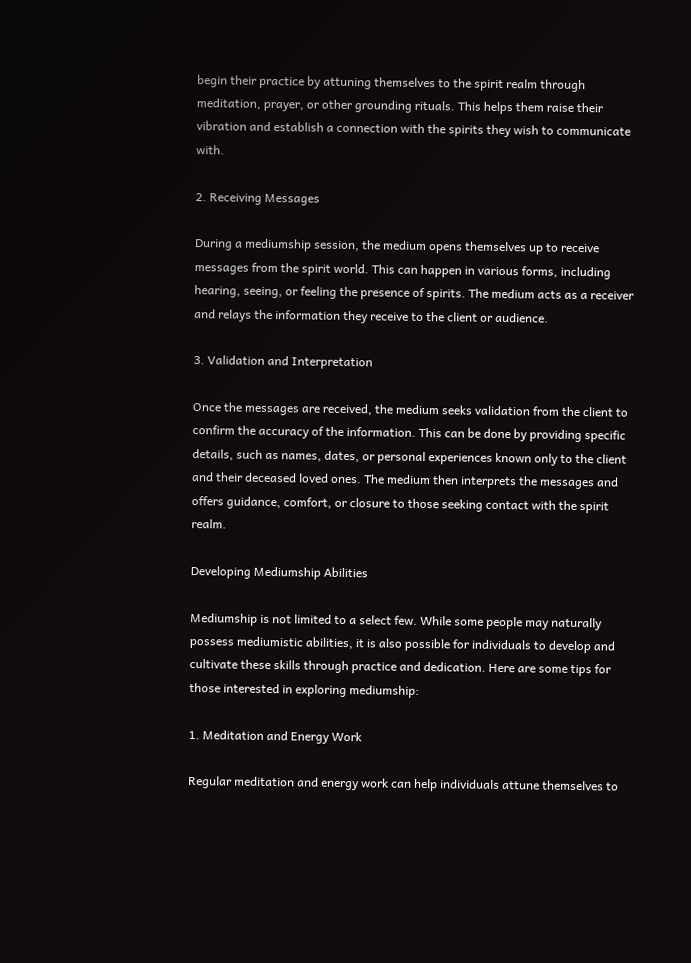begin their practice by attuning themselves to the spirit realm through meditation, prayer, or other grounding rituals. This helps them raise their vibration and establish a connection with the spirits they wish to communicate with.

2. Receiving Messages

During a mediumship session, the medium opens themselves up to receive messages from the spirit world. This can happen in various forms, including hearing, seeing, or feeling the presence of spirits. The medium acts as a receiver and relays the information they receive to the client or audience.

3. Validation and Interpretation

Once the messages are received, the medium seeks validation from the client to confirm the accuracy of the information. This can be done by providing specific details, such as names, dates, or personal experiences known only to the client and their deceased loved ones. The medium then interprets the messages and offers guidance, comfort, or closure to those seeking contact with the spirit realm.

Developing Mediumship Abilities

Mediumship is not limited to a select few. While some people may naturally possess mediumistic abilities, it is also possible for individuals to develop and cultivate these skills through practice and dedication. Here are some tips for those interested in exploring mediumship:

1. Meditation and Energy Work

Regular meditation and energy work can help individuals attune themselves to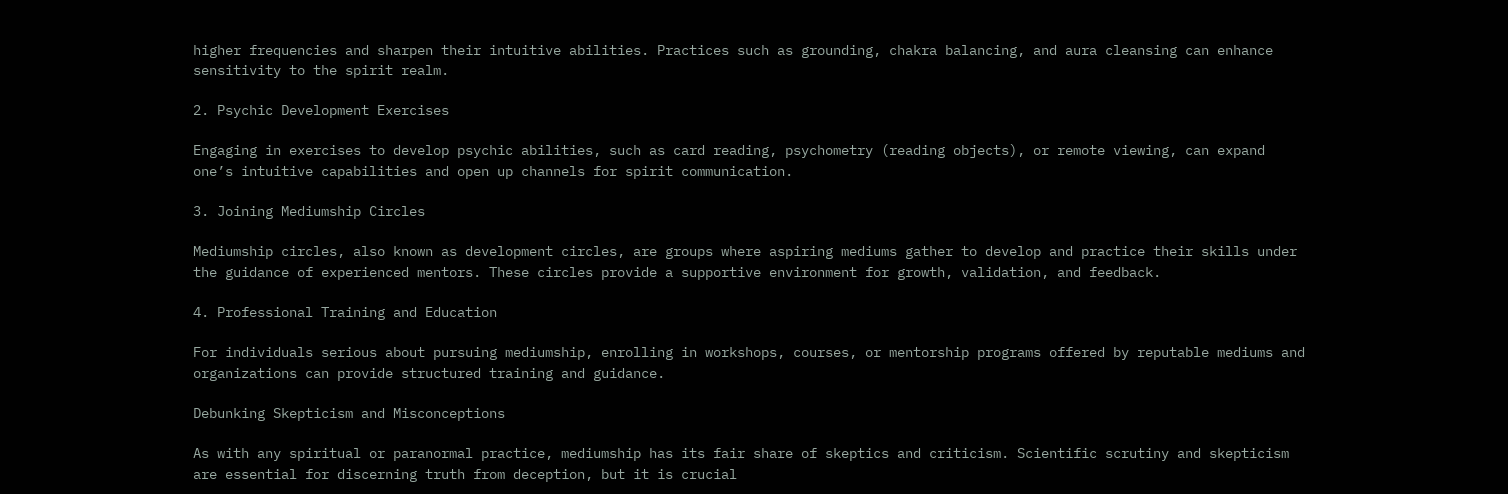higher frequencies and sharpen their intuitive abilities. Practices such as grounding, chakra balancing, and aura cleansing can enhance sensitivity to the spirit realm.

2. Psychic Development Exercises

Engaging in exercises to develop psychic abilities, such as card reading, psychometry (reading objects), or remote viewing, can expand one’s intuitive capabilities and open up channels for spirit communication.

3. Joining Mediumship Circles

Mediumship circles, also known as development circles, are groups where aspiring mediums gather to develop and practice their skills under the guidance of experienced mentors. These circles provide a supportive environment for growth, validation, and feedback.

4. Professional Training and Education

For individuals serious about pursuing mediumship, enrolling in workshops, courses, or mentorship programs offered by reputable mediums and organizations can provide structured training and guidance.

Debunking Skepticism and Misconceptions

As with any spiritual or paranormal practice, mediumship has its fair share of skeptics and criticism. Scientific scrutiny and skepticism are essential for discerning truth from deception, but it is crucial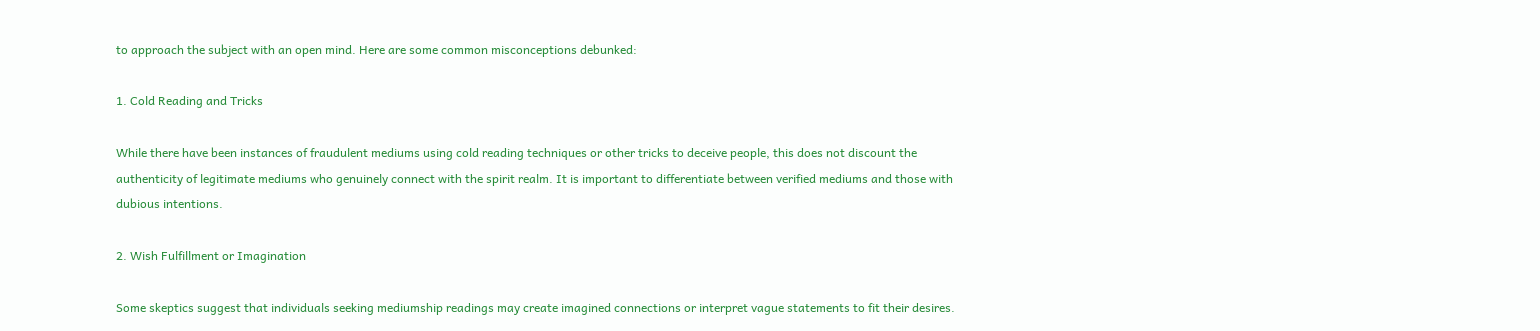to approach the subject with an open mind. Here are some common misconceptions debunked:

1. Cold Reading and Tricks

While there have been instances of fraudulent mediums using cold reading techniques or other tricks to deceive people, this does not discount the authenticity of legitimate mediums who genuinely connect with the spirit realm. It is important to differentiate between verified mediums and those with dubious intentions.

2. Wish Fulfillment or Imagination

Some skeptics suggest that individuals seeking mediumship readings may create imagined connections or interpret vague statements to fit their desires.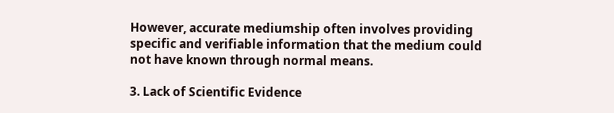However, accurate mediumship often involves providing specific and verifiable information that the medium could not have known through normal means.

3. Lack of Scientific Evidence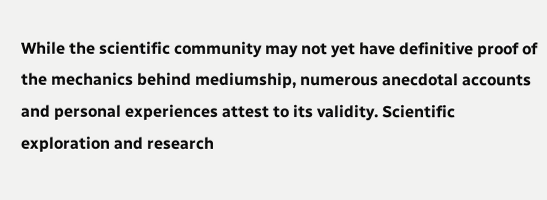While the scientific community may not yet have definitive proof of the mechanics behind mediumship, numerous anecdotal accounts and personal experiences attest to its validity. Scientific exploration and research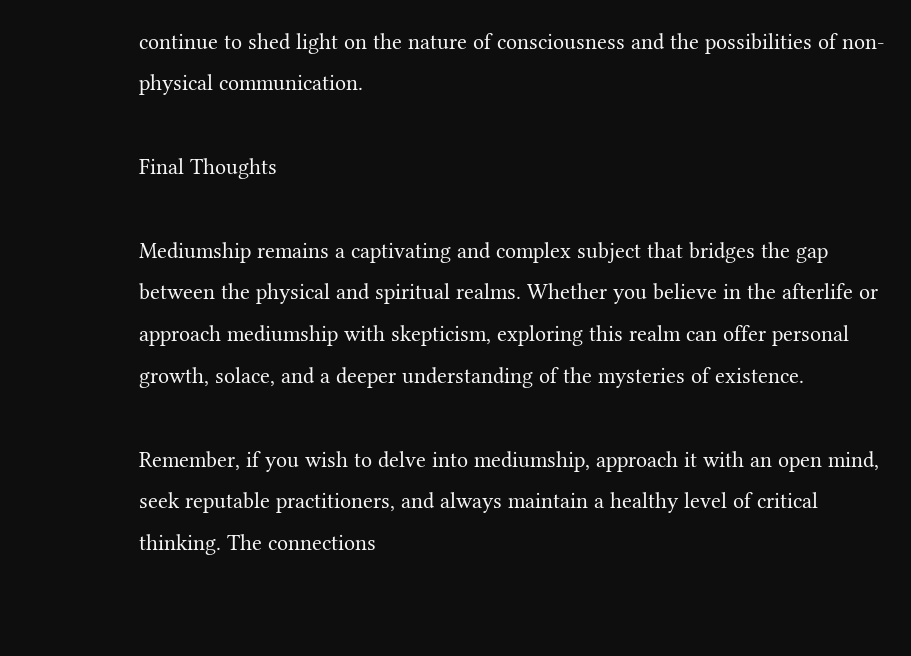continue to shed light on the nature of consciousness and the possibilities of non-physical communication.

Final Thoughts

Mediumship remains a captivating and complex subject that bridges the gap between the physical and spiritual realms. Whether you believe in the afterlife or approach mediumship with skepticism, exploring this realm can offer personal growth, solace, and a deeper understanding of the mysteries of existence.

Remember, if you wish to delve into mediumship, approach it with an open mind, seek reputable practitioners, and always maintain a healthy level of critical thinking. The connections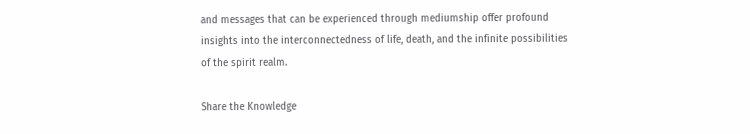and messages that can be experienced through mediumship offer profound insights into the interconnectedness of life, death, and the infinite possibilities of the spirit realm.

Share the Knowledge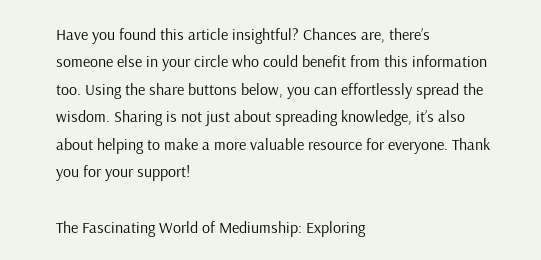Have you found this article insightful? Chances are, there’s someone else in your circle who could benefit from this information too. Using the share buttons below, you can effortlessly spread the wisdom. Sharing is not just about spreading knowledge, it’s also about helping to make a more valuable resource for everyone. Thank you for your support!

The Fascinating World of Mediumship: Exploring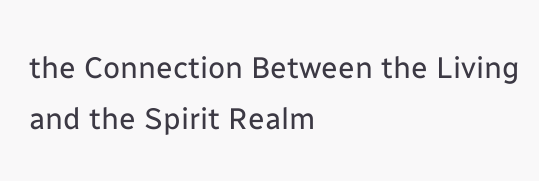the Connection Between the Living and the Spirit Realm